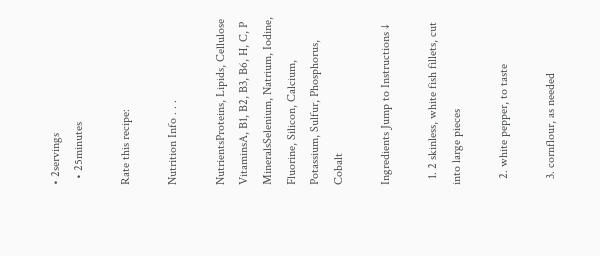• 2servings
  • 25minutes

Rate this recipe:

Nutrition Info . . .

NutrientsProteins, Lipids, Cellulose
VitaminsA, B1, B2, B3, B6, H, C, P
MineralsSelenium, Natrium, Iodine, Fluorine, Silicon, Calcium, Potassium, Sulfur, Phosphorus, Cobalt

Ingredients Jump to Instructions ↓

  1. 2 skinless, white fish fillets, cut into large pieces

  2. white pepper, to taste

  3. cornflour, as needed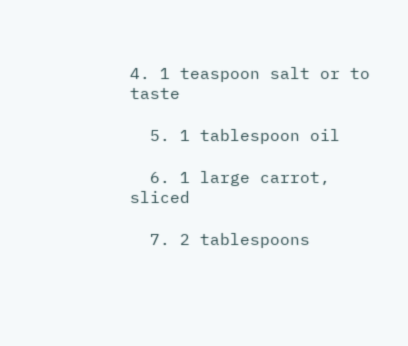4. 1 teaspoon salt or to taste

  5. 1 tablespoon oil

  6. 1 large carrot, sliced

  7. 2 tablespoons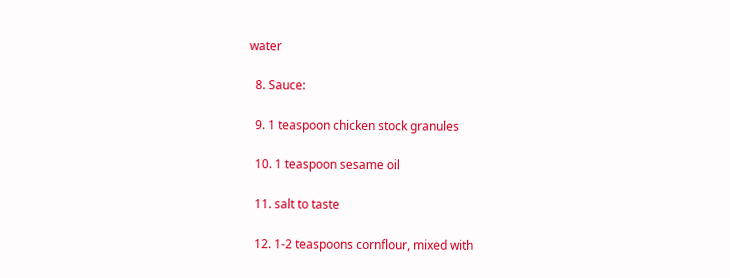water

  8. Sauce:

  9. 1 teaspoon chicken stock granules

  10. 1 teaspoon sesame oil

  11. salt to taste

  12. 1-2 teaspoons cornflour, mixed with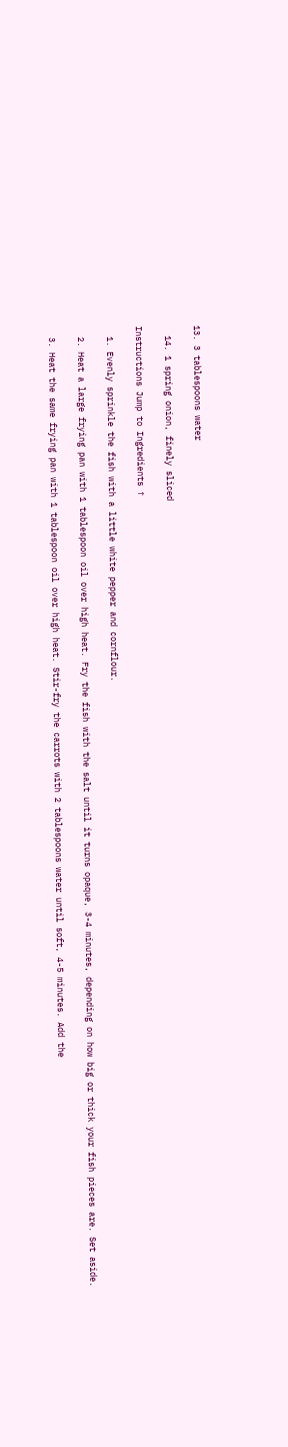13. 3 tablespoons water

  14. 1 spring onion, finely sliced

Instructions Jump to Ingredients ↑

  1. Evenly sprinkle the fish with a little white pepper and cornflour.

  2. Heat a large frying pan with 1 tablespoon oil over high heat. Fry the fish with the salt until it turns opaque, 3-4 minutes, depending on how big or thick your fish pieces are. Set aside.

  3. Heat the same frying pan with 1 tablespoon oil over high heat. Stir-fry the carrots with 2 tablespoons water until soft, 4-5 minutes. Add the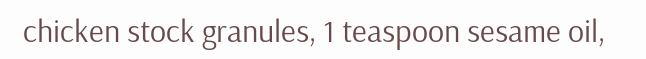chicken stock granules, 1 teaspoon sesame oil,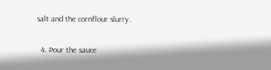salt and the cornflour slurry.

  4. Pour the sauce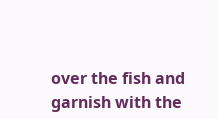over the fish and garnish with the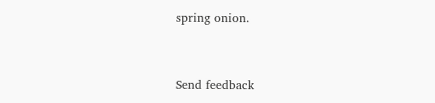spring onion.


Send feedback